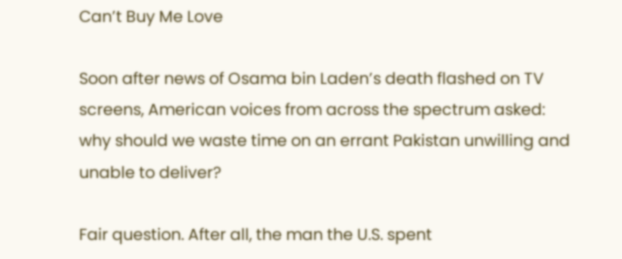Can’t Buy Me Love

Soon after news of Osama bin Laden’s death flashed on TV screens, American voices from across the spectrum asked: why should we waste time on an errant Pakistan unwilling and unable to deliver?

Fair question. After all, the man the U.S. spent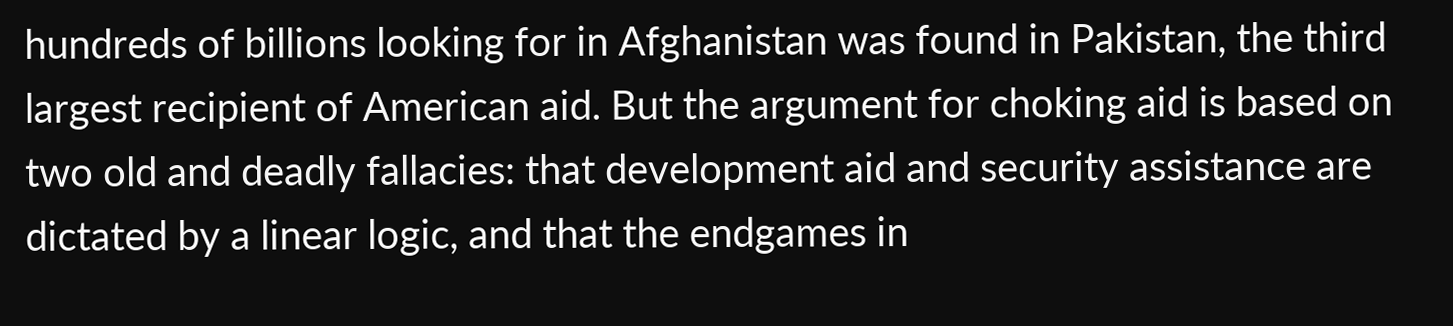hundreds of billions looking for in Afghanistan was found in Pakistan, the third largest recipient of American aid. But the argument for choking aid is based on two old and deadly fallacies: that development aid and security assistance are dictated by a linear logic, and that the endgames in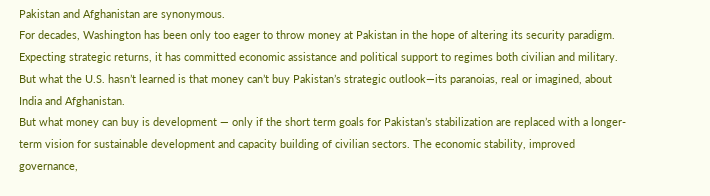Pakistan and Afghanistan are synonymous.
For decades, Washington has been only too eager to throw money at Pakistan in the hope of altering its security paradigm. Expecting strategic returns, it has committed economic assistance and political support to regimes both civilian and military. But what the U.S. hasn’t learned is that money can’t buy Pakistan’s strategic outlook—its paranoias, real or imagined, about India and Afghanistan.
But what money can buy is development — only if the short term goals for Pakistan’s stabilization are replaced with a longer-term vision for sustainable development and capacity building of civilian sectors. The economic stability, improved governance,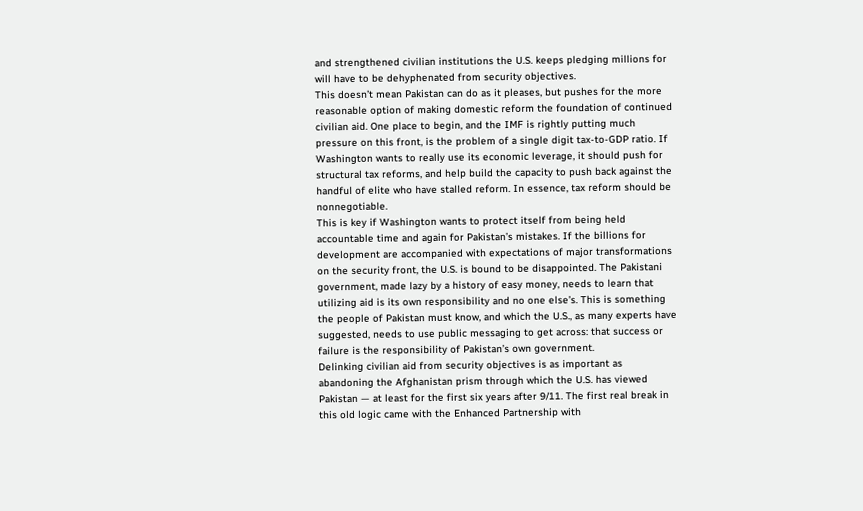and strengthened civilian institutions the U.S. keeps pledging millions for will have to be dehyphenated from security objectives.
This doesn’t mean Pakistan can do as it pleases, but pushes for the more reasonable option of making domestic reform the foundation of continued civilian aid. One place to begin, and the IMF is rightly putting much pressure on this front, is the problem of a single digit tax-to-GDP ratio. If Washington wants to really use its economic leverage, it should push for structural tax reforms, and help build the capacity to push back against the handful of elite who have stalled reform. In essence, tax reform should be nonnegotiable.
This is key if Washington wants to protect itself from being held accountable time and again for Pakistan’s mistakes. If the billions for development are accompanied with expectations of major transformations on the security front, the U.S. is bound to be disappointed. The Pakistani government, made lazy by a history of easy money, needs to learn that utilizing aid is its own responsibility and no one else’s. This is something the people of Pakistan must know, and which the U.S., as many experts have suggested, needs to use public messaging to get across: that success or failure is the responsibility of Pakistan’s own government.
Delinking civilian aid from security objectives is as important as abandoning the Afghanistan prism through which the U.S. has viewed Pakistan — at least for the first six years after 9/11. The first real break in this old logic came with the Enhanced Partnership with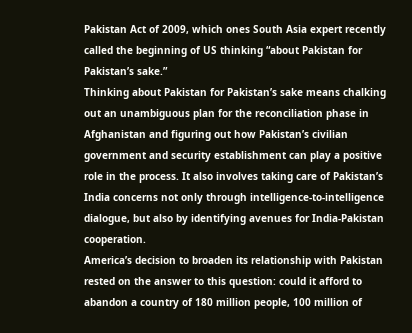Pakistan Act of 2009, which ones South Asia expert recently called the beginning of US thinking “about Pakistan for Pakistan’s sake.”
Thinking about Pakistan for Pakistan’s sake means chalking out an unambiguous plan for the reconciliation phase in Afghanistan and figuring out how Pakistan’s civilian government and security establishment can play a positive role in the process. It also involves taking care of Pakistan’s India concerns not only through intelligence-to-intelligence dialogue, but also by identifying avenues for India-Pakistan cooperation.
America’s decision to broaden its relationship with Pakistan rested on the answer to this question: could it afford to abandon a country of 180 million people, 100 million of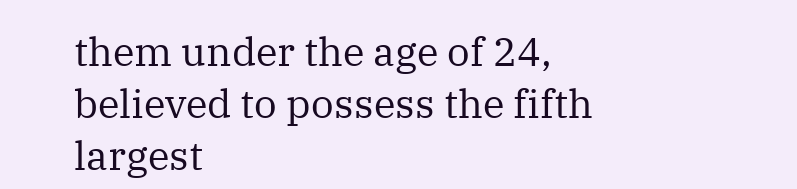them under the age of 24, believed to possess the fifth largest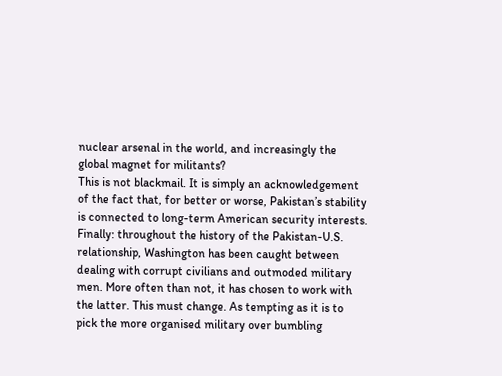nuclear arsenal in the world, and increasingly the global magnet for militants?
This is not blackmail. It is simply an acknowledgement of the fact that, for better or worse, Pakistan’s stability is connected to long-term American security interests.
Finally: throughout the history of the Pakistan-U.S. relationship, Washington has been caught between dealing with corrupt civilians and outmoded military men. More often than not, it has chosen to work with the latter. This must change. As tempting as it is to pick the more organised military over bumbling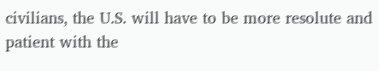civilians, the U.S. will have to be more resolute and patient with the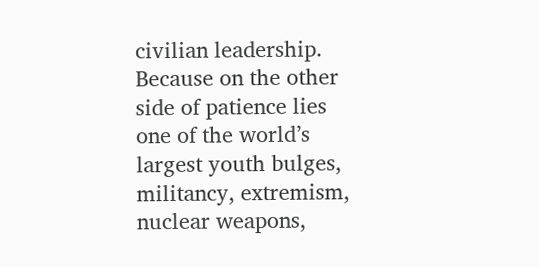civilian leadership. Because on the other side of patience lies one of the world’s largest youth bulges, militancy, extremism, nuclear weapons,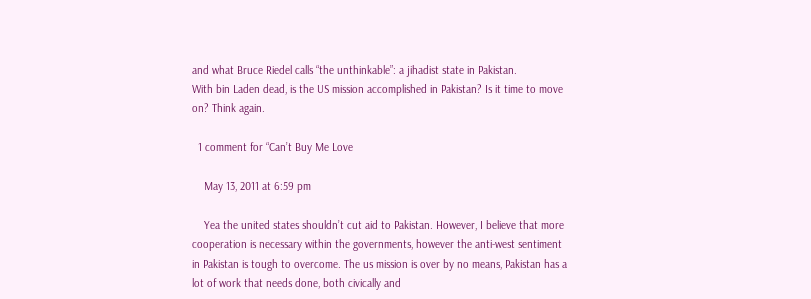and what Bruce Riedel calls “the unthinkable”: a jihadist state in Pakistan.
With bin Laden dead, is the US mission accomplished in Pakistan? Is it time to move on? Think again.

  1 comment for “Can’t Buy Me Love

    May 13, 2011 at 6:59 pm

    Yea the united states shouldn’t cut aid to Pakistan. However, I believe that more cooperation is necessary within the governments, however the anti-west sentiment in Pakistan is tough to overcome. The us mission is over by no means, Pakistan has a lot of work that needs done, both civically and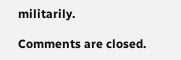militarily.

Comments are closed.